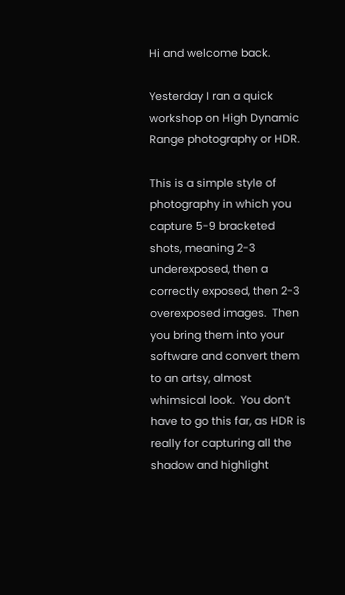Hi and welcome back.

Yesterday I ran a quick workshop on High Dynamic Range photography or HDR.

This is a simple style of photography in which you capture 5-9 bracketed shots, meaning 2-3 underexposed, then a correctly exposed, then 2-3 overexposed images.  Then you bring them into your software and convert them to an artsy, almost whimsical look.  You don’t have to go this far, as HDR is really for capturing all the shadow and highlight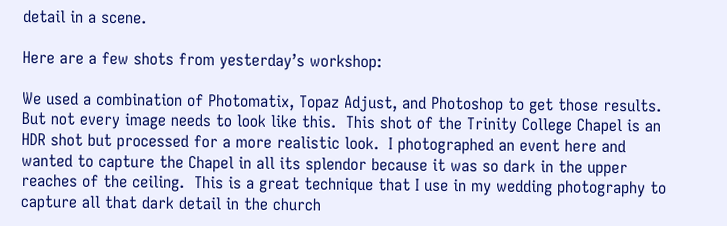detail in a scene.

Here are a few shots from yesterday’s workshop:

We used a combination of Photomatix, Topaz Adjust, and Photoshop to get those results.  But not every image needs to look like this.  This shot of the Trinity College Chapel is an HDR shot but processed for a more realistic look.  I photographed an event here and wanted to capture the Chapel in all its splendor because it was so dark in the upper reaches of the ceiling.  This is a great technique that I use in my wedding photography to capture all that dark detail in the church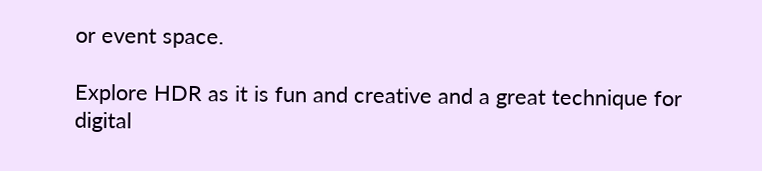or event space.

Explore HDR as it is fun and creative and a great technique for digital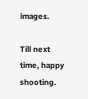images.

Till next time, happy shooting.